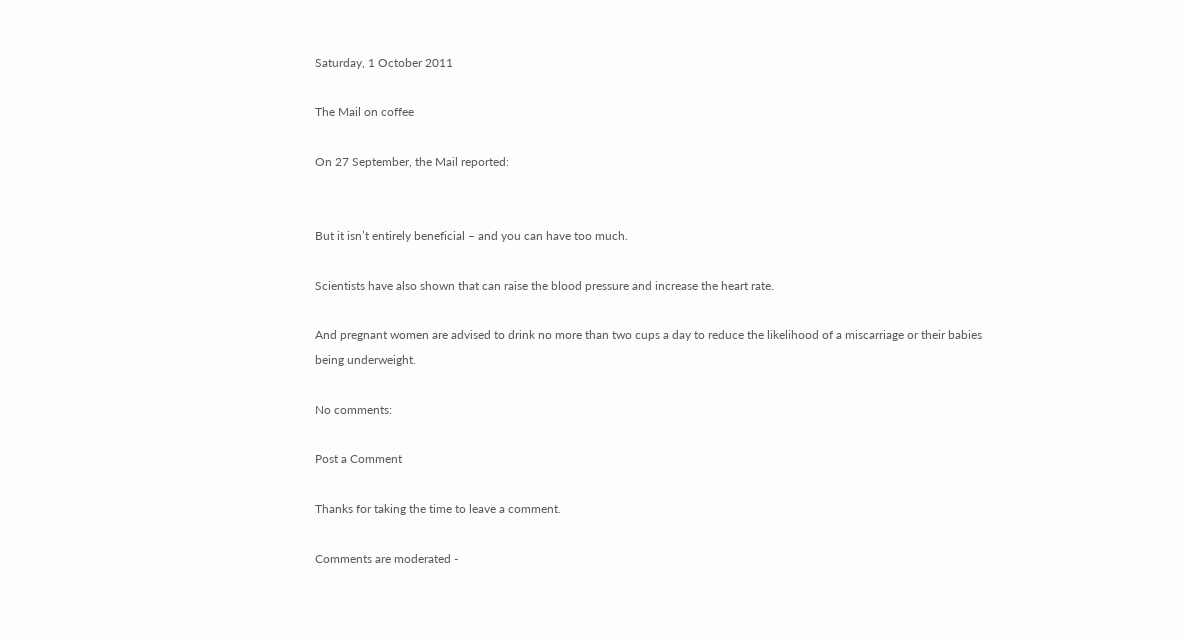Saturday, 1 October 2011

The Mail on coffee

On 27 September, the Mail reported:


But it isn’t entirely beneficial – and you can have too much.

Scientists have also shown that can raise the blood pressure and increase the heart rate.

And pregnant women are advised to drink no more than two cups a day to reduce the likelihood of a miscarriage or their babies being underweight.

No comments:

Post a Comment

Thanks for taking the time to leave a comment.

Comments are moderated -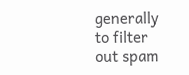generally to filter out spam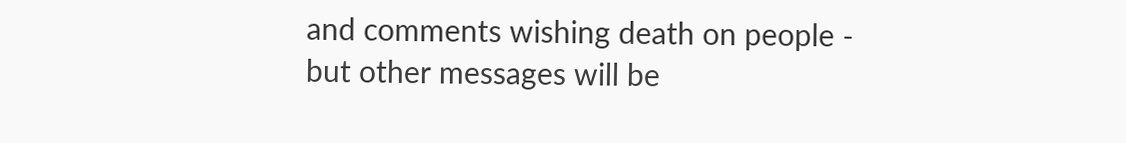and comments wishing death on people - but other messages will be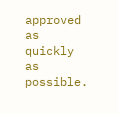approved as quickly as possible.